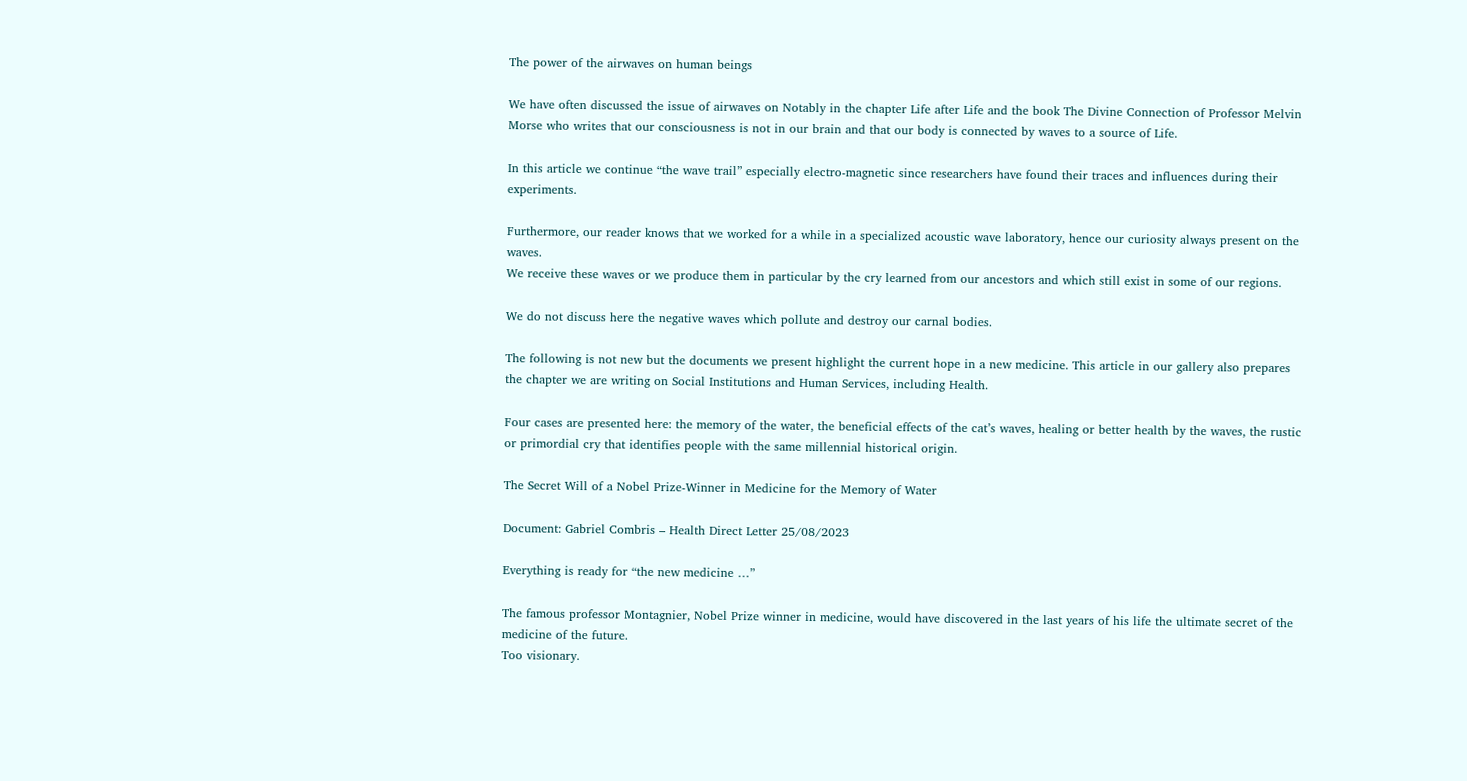The power of the airwaves on human beings

We have often discussed the issue of airwaves on Notably in the chapter Life after Life and the book The Divine Connection of Professor Melvin Morse who writes that our consciousness is not in our brain and that our body is connected by waves to a source of Life.

In this article we continue “the wave trail” especially electro-magnetic since researchers have found their traces and influences during their experiments.

Furthermore, our reader knows that we worked for a while in a specialized acoustic wave laboratory, hence our curiosity always present on the waves.
We receive these waves or we produce them in particular by the cry learned from our ancestors and which still exist in some of our regions.

We do not discuss here the negative waves which pollute and destroy our carnal bodies.

The following is not new but the documents we present highlight the current hope in a new medicine. This article in our gallery also prepares the chapter we are writing on Social Institutions and Human Services, including Health.

Four cases are presented here: the memory of the water, the beneficial effects of the cat’s waves, healing or better health by the waves, the rustic or primordial cry that identifies people with the same millennial historical origin.

The Secret Will of a Nobel Prize-Winner in Medicine for the Memory of Water

Document: Gabriel Combris – Health Direct Letter 25/08/2023

Everything is ready for “the new medicine …”

The famous professor Montagnier, Nobel Prize winner in medicine, would have discovered in the last years of his life the ultimate secret of the medicine of the future.
Too visionary.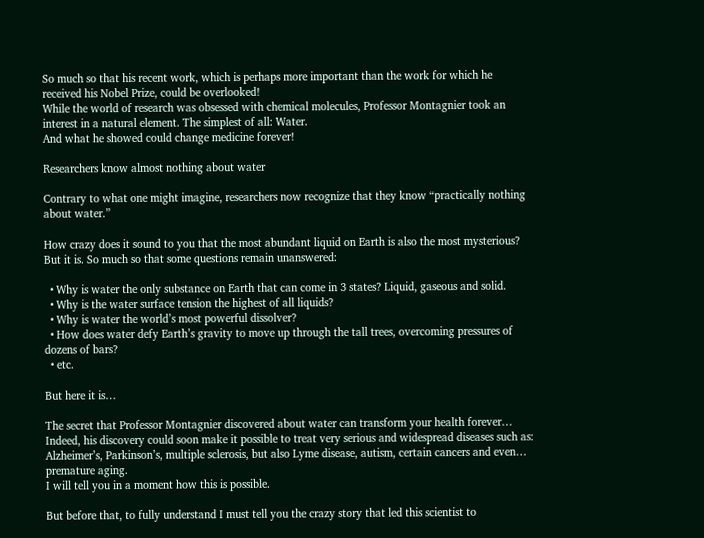So much so that his recent work, which is perhaps more important than the work for which he received his Nobel Prize, could be overlooked!
While the world of research was obsessed with chemical molecules, Professor Montagnier took an interest in a natural element. The simplest of all: Water.
And what he showed could change medicine forever!

Researchers know almost nothing about water

Contrary to what one might imagine, researchers now recognize that they know “practically nothing about water.”

How crazy does it sound to you that the most abundant liquid on Earth is also the most mysterious? But it is. So much so that some questions remain unanswered:

  • Why is water the only substance on Earth that can come in 3 states? Liquid, gaseous and solid.
  • Why is the water surface tension the highest of all liquids?
  • Why is water the world’s most powerful dissolver?
  • How does water defy Earth’s gravity to move up through the tall trees, overcoming pressures of dozens of bars?
  • etc.

But here it is…

The secret that Professor Montagnier discovered about water can transform your health forever… Indeed, his discovery could soon make it possible to treat very serious and widespread diseases such as:
Alzheimer’s, Parkinson’s, multiple sclerosis, but also Lyme disease, autism, certain cancers and even… premature aging.
I will tell you in a moment how this is possible.

But before that, to fully understand I must tell you the crazy story that led this scientist to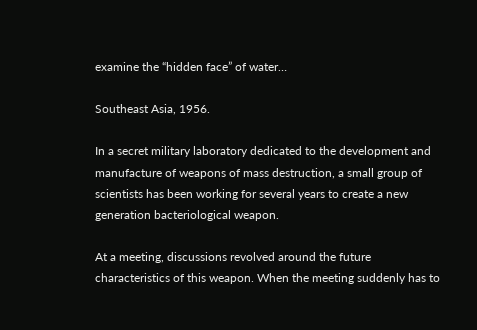examine the “hidden face” of water…

Southeast Asia, 1956.

In a secret military laboratory dedicated to the development and manufacture of weapons of mass destruction, a small group of scientists has been working for several years to create a new generation bacteriological weapon.

At a meeting, discussions revolved around the future characteristics of this weapon. When the meeting suddenly has to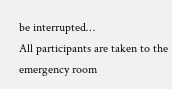be interrupted…
All participants are taken to the emergency room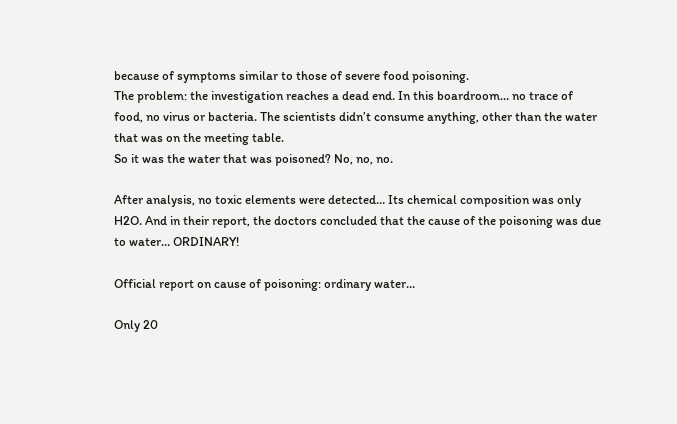because of symptoms similar to those of severe food poisoning.
The problem: the investigation reaches a dead end. In this boardroom… no trace of food, no virus or bacteria. The scientists didn’t consume anything, other than the water that was on the meeting table.
So it was the water that was poisoned? No, no, no.

After analysis, no toxic elements were detected… Its chemical composition was only H2O. And in their report, the doctors concluded that the cause of the poisoning was due to water… ORDINARY!

Official report on cause of poisoning: ordinary water…

Only 20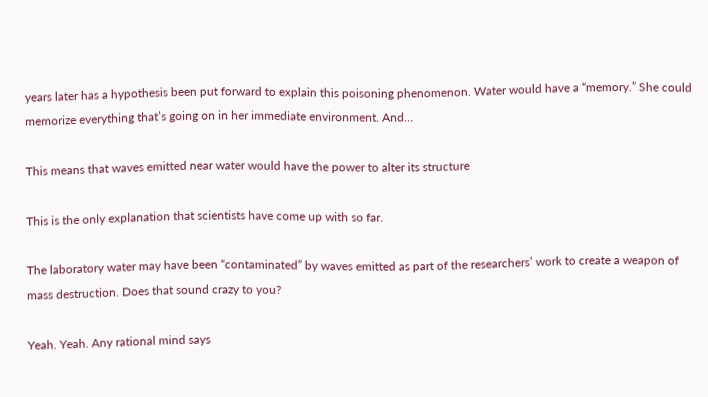years later has a hypothesis been put forward to explain this poisoning phenomenon. Water would have a “memory.” She could memorize everything that’s going on in her immediate environment. And…

This means that waves emitted near water would have the power to alter its structure

This is the only explanation that scientists have come up with so far.

The laboratory water may have been “contaminated” by waves emitted as part of the researchers’ work to create a weapon of mass destruction. Does that sound crazy to you?

Yeah. Yeah. Any rational mind says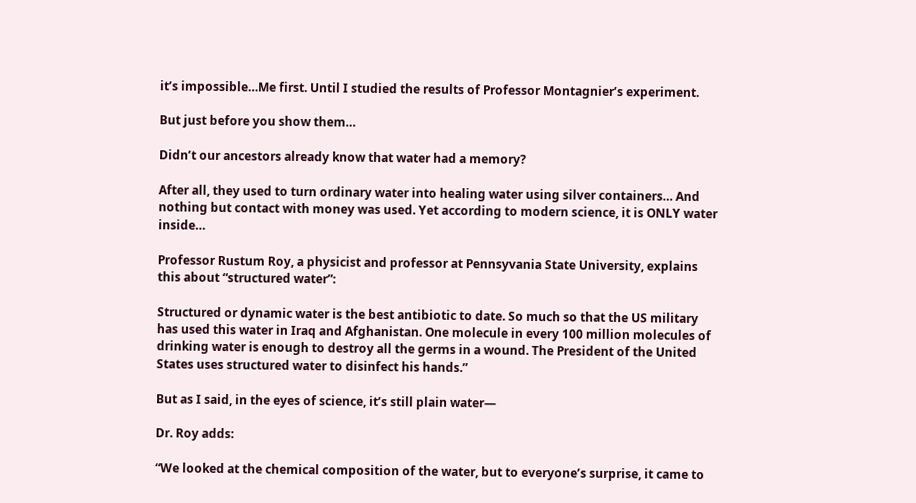it’s impossible…Me first. Until I studied the results of Professor Montagnier’s experiment.

But just before you show them…

Didn’t our ancestors already know that water had a memory?

After all, they used to turn ordinary water into healing water using silver containers… And nothing but contact with money was used. Yet according to modern science, it is ONLY water inside…

Professor Rustum Roy, a physicist and professor at Pennsyvania State University, explains this about “structured water”:

Structured or dynamic water is the best antibiotic to date. So much so that the US military has used this water in Iraq and Afghanistan. One molecule in every 100 million molecules of drinking water is enough to destroy all the germs in a wound. The President of the United States uses structured water to disinfect his hands.”

But as I said, in the eyes of science, it’s still plain water—

Dr. Roy adds:

“We looked at the chemical composition of the water, but to everyone’s surprise, it came to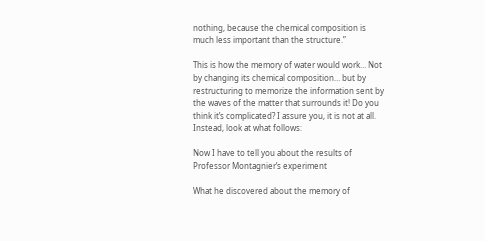nothing, because the chemical composition is much less important than the structure.”

This is how the memory of water would work… Not by changing its chemical composition… but by restructuring to memorize the information sent by the waves of the matter that surrounds it! Do you think it’s complicated? I assure you, it is not at all. Instead, look at what follows:

Now I have to tell you about the results of Professor Montagnier’s experiment

What he discovered about the memory of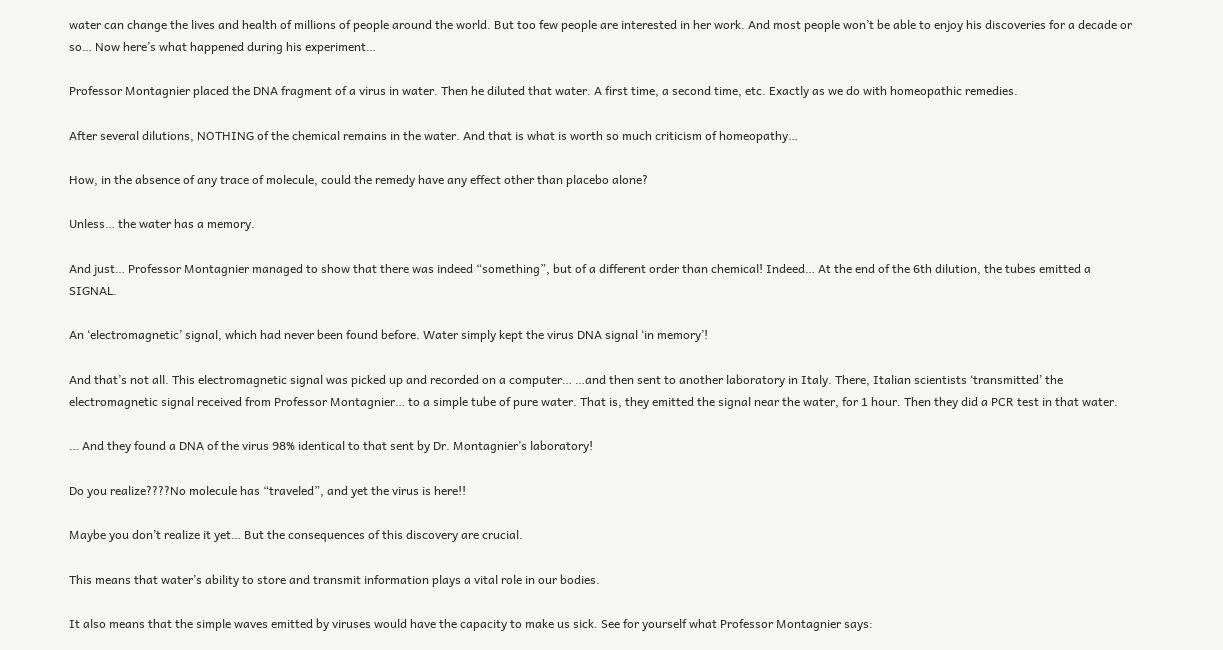water can change the lives and health of millions of people around the world. But too few people are interested in her work. And most people won’t be able to enjoy his discoveries for a decade or so… Now here’s what happened during his experiment…

Professor Montagnier placed the DNA fragment of a virus in water. Then he diluted that water. A first time, a second time, etc. Exactly as we do with homeopathic remedies.

After several dilutions, NOTHING of the chemical remains in the water. And that is what is worth so much criticism of homeopathy…

How, in the absence of any trace of molecule, could the remedy have any effect other than placebo alone?

Unless… the water has a memory.

And just… Professor Montagnier managed to show that there was indeed “something”, but of a different order than chemical! Indeed… At the end of the 6th dilution, the tubes emitted a SIGNAL.

An ‘electromagnetic’ signal, which had never been found before. Water simply kept the virus DNA signal ‘in memory’!

And that’s not all. This electromagnetic signal was picked up and recorded on a computer… …and then sent to another laboratory in Italy. There, Italian scientists ‘transmitted’ the electromagnetic signal received from Professor Montagnier… to a simple tube of pure water. That is, they emitted the signal near the water, for 1 hour. Then they did a PCR test in that water.

… And they found a DNA of the virus 98% identical to that sent by Dr. Montagnier’s laboratory!

Do you realize????No molecule has “traveled”, and yet the virus is here!!

Maybe you don’t realize it yet… But the consequences of this discovery are crucial.

This means that water’s ability to store and transmit information plays a vital role in our bodies.

It also means that the simple waves emitted by viruses would have the capacity to make us sick. See for yourself what Professor Montagnier says: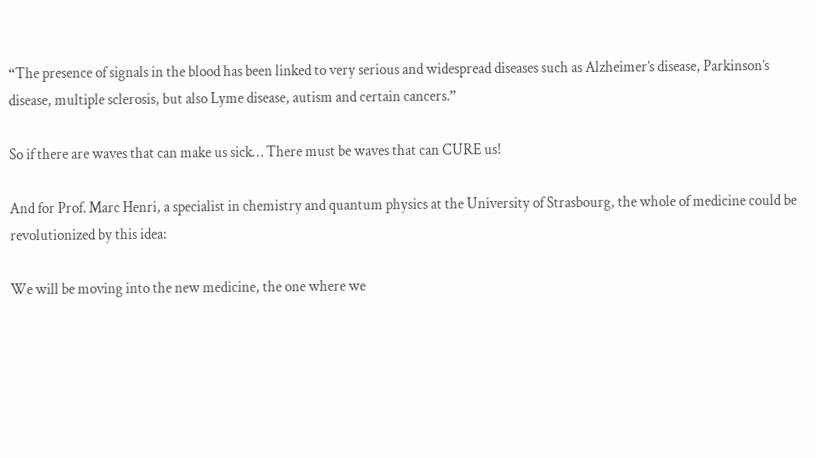“The presence of signals in the blood has been linked to very serious and widespread diseases such as Alzheimer’s disease, Parkinson’s disease, multiple sclerosis, but also Lyme disease, autism and certain cancers.”

So if there are waves that can make us sick… There must be waves that can CURE us!

And for Prof. Marc Henri, a specialist in chemistry and quantum physics at the University of Strasbourg, the whole of medicine could be revolutionized by this idea:

We will be moving into the new medicine, the one where we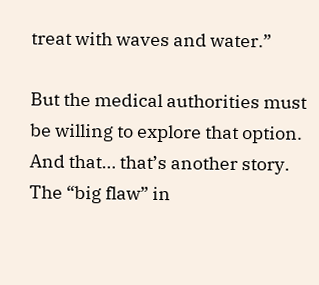treat with waves and water.”

But the medical authorities must be willing to explore that option.  And that… that’s another story. The “big flaw” in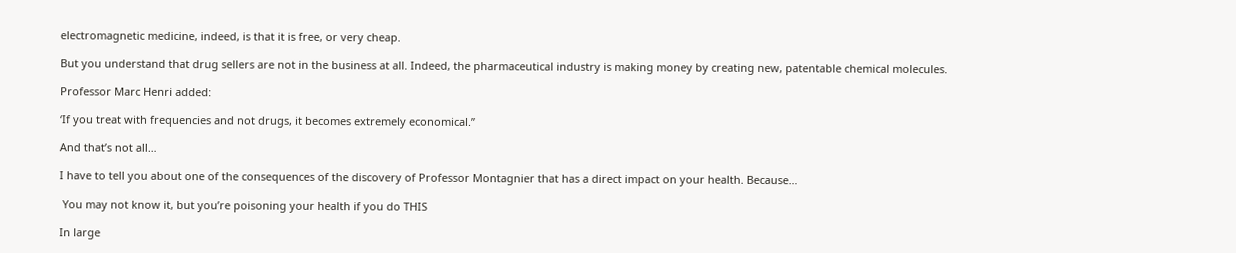electromagnetic medicine, indeed, is that it is free, or very cheap.

But you understand that drug sellers are not in the business at all. Indeed, the pharmaceutical industry is making money by creating new, patentable chemical molecules.

Professor Marc Henri added:

‘If you treat with frequencies and not drugs, it becomes extremely economical.”

And that’s not all…

I have to tell you about one of the consequences of the discovery of Professor Montagnier that has a direct impact on your health. Because…

 You may not know it, but you’re poisoning your health if you do THIS

In large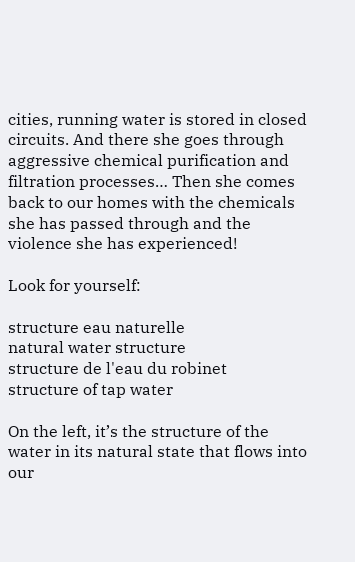cities, running water is stored in closed circuits. And there she goes through aggressive chemical purification and filtration processes… Then she comes back to our homes with the chemicals she has passed through and the violence she has experienced!

Look for yourself:

structure eau naturelle
natural water structure
structure de l'eau du robinet
structure of tap water

On the left, it’s the structure of the water in its natural state that flows into our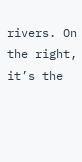rivers. On the right, it’s the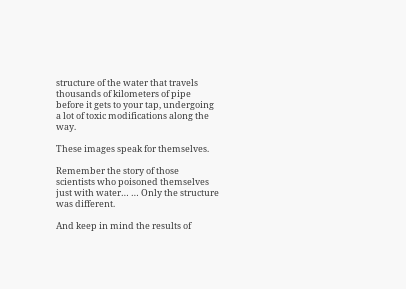structure of the water that travels thousands of kilometers of pipe before it gets to your tap, undergoing a lot of toxic modifications along the way.

These images speak for themselves.

Remember the story of those scientists who poisoned themselves just with water… … Only the structure was different.

And keep in mind the results of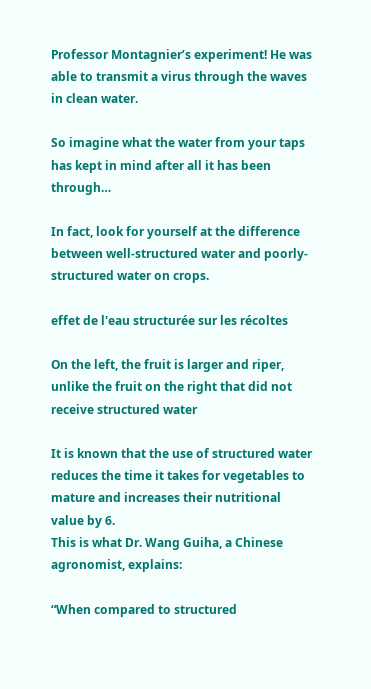Professor Montagnier’s experiment! He was able to transmit a virus through the waves in clean water.

So imagine what the water from your taps has kept in mind after all it has been through…

In fact, look for yourself at the difference between well-structured water and poorly-structured water on crops.

effet de l'eau structurée sur les récoltes

On the left, the fruit is larger and riper, unlike the fruit on the right that did not receive structured water

It is known that the use of structured water reduces the time it takes for vegetables to mature and increases their nutritional value by 6.
This is what Dr. Wang Guiha, a Chinese agronomist, explains:

“When compared to structured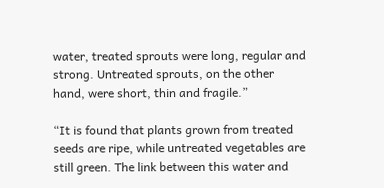water, treated sprouts were long, regular and strong. Untreated sprouts, on the other hand, were short, thin and fragile.”

“It is found that plants grown from treated seeds are ripe, while untreated vegetables are still green. The link between this water and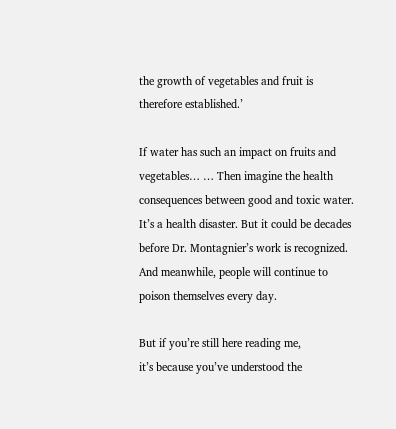the growth of vegetables and fruit is therefore established.’

If water has such an impact on fruits and vegetables… … Then imagine the health consequences between good and toxic water.
It’s a health disaster. But it could be decades before Dr. Montagnier’s work is recognized.
And meanwhile, people will continue to poison themselves every day.

But if you’re still here reading me,
it’s because you’ve understood the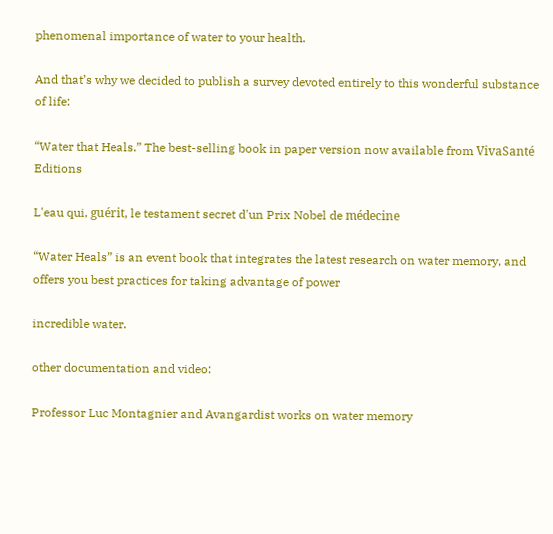phenomenal importance of water to your health.

And that’s why we decided to publish a survey devoted entirely to this wonderful substance of life:

“Water that Heals.” The best-selling book in paper version now available from VivaSanté Editions

L'eau qui, guérit, le testament secret d'un Prix Nobel de médecine

“Water Heals” is an event book that integrates the latest research on water memory, and offers you best practices for taking advantage of power

incredible water.

other documentation and video:

Professor Luc Montagnier and Avangardist works on water memory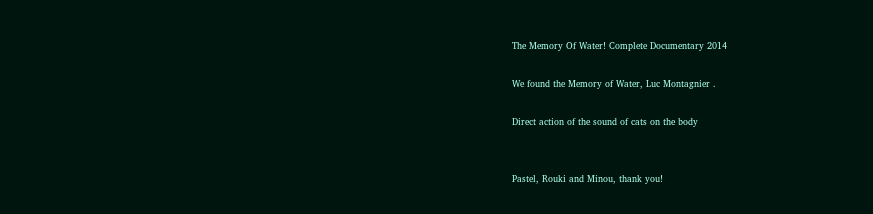The Memory Of Water! Complete Documentary 2014

We found the Memory of Water, Luc Montagnier .

Direct action of the sound of cats on the body


Pastel, Rouki and Minou, thank you!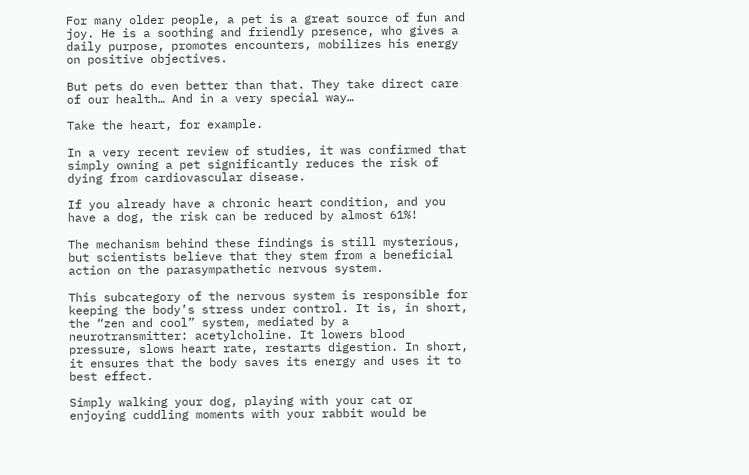For many older people, a pet is a great source of fun and joy. He is a soothing and friendly presence, who gives a daily purpose, promotes encounters, mobilizes his energy on positive objectives.

But pets do even better than that. They take direct care of our health… And in a very special way…

Take the heart, for example.

In a very recent review of studies, it was confirmed that simply owning a pet significantly reduces the risk of dying from cardiovascular disease.

If you already have a chronic heart condition, and you have a dog, the risk can be reduced by almost 61%!

The mechanism behind these findings is still mysterious, but scientists believe that they stem from a beneficial action on the parasympathetic nervous system.

This subcategory of the nervous system is responsible for keeping the body’s stress under control. It is, in short, the “zen and cool” system, mediated by a neurotransmitter: acetylcholine. It lowers blood pressure, slows heart rate, restarts digestion. In short, it ensures that the body saves its energy and uses it to best effect.

Simply walking your dog, playing with your cat or enjoying cuddling moments with your rabbit would be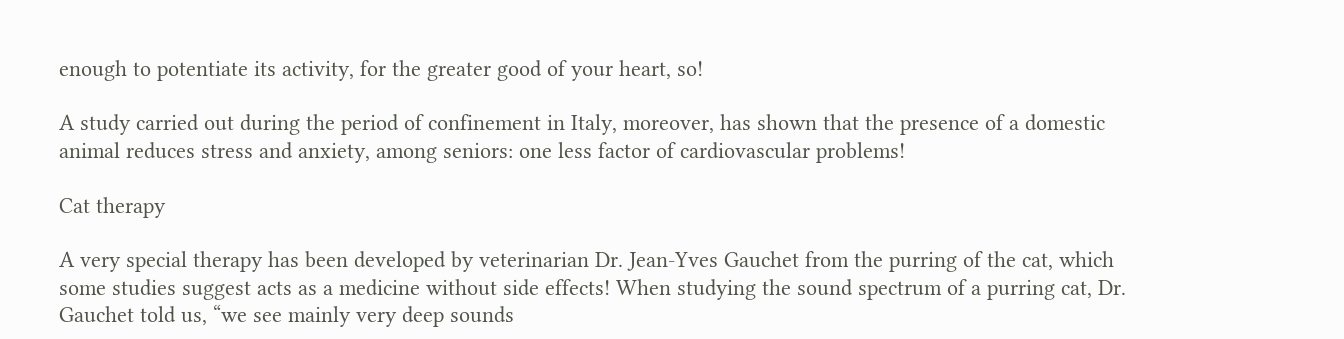enough to potentiate its activity, for the greater good of your heart, so!

A study carried out during the period of confinement in Italy, moreover, has shown that the presence of a domestic animal reduces stress and anxiety, among seniors: one less factor of cardiovascular problems!

Cat therapy

A very special therapy has been developed by veterinarian Dr. Jean-Yves Gauchet from the purring of the cat, which some studies suggest acts as a medicine without side effects! When studying the sound spectrum of a purring cat, Dr. Gauchet told us, “we see mainly very deep sounds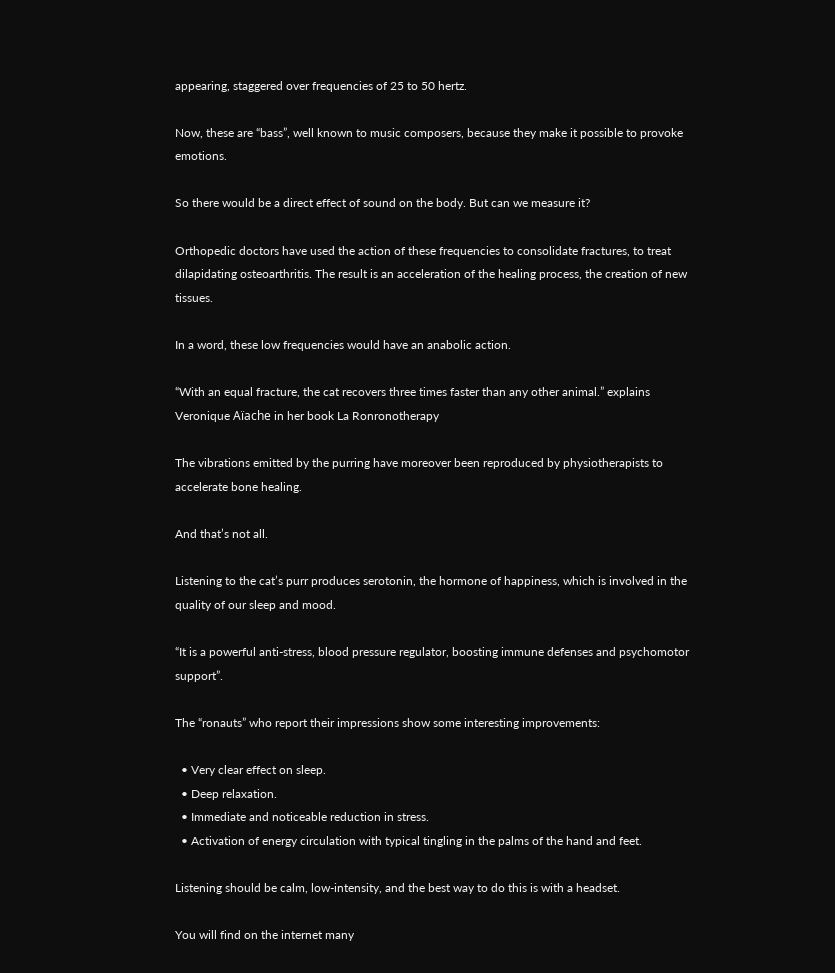appearing, staggered over frequencies of 25 to 50 hertz.

Now, these are “bass”, well known to music composers, because they make it possible to provoke emotions.

So there would be a direct effect of sound on the body. But can we measure it?

Orthopedic doctors have used the action of these frequencies to consolidate fractures, to treat dilapidating osteoarthritis. The result is an acceleration of the healing process, the creation of new tissues.

In a word, these low frequencies would have an anabolic action.

“With an equal fracture, the cat recovers three times faster than any other animal.” explains Veronique Aïache in her book La Ronronotherapy

The vibrations emitted by the purring have moreover been reproduced by physiotherapists to accelerate bone healing.

And that’s not all.

Listening to the cat’s purr produces serotonin, the hormone of happiness, which is involved in the quality of our sleep and mood.

“It is a powerful anti-stress, blood pressure regulator, boosting immune defenses and psychomotor support”.

The “ronauts” who report their impressions show some interesting improvements:

  • Very clear effect on sleep.
  • Deep relaxation.
  • Immediate and noticeable reduction in stress.
  • Activation of energy circulation with typical tingling in the palms of the hand and feet.

Listening should be calm, low-intensity, and the best way to do this is with a headset.

You will find on the internet many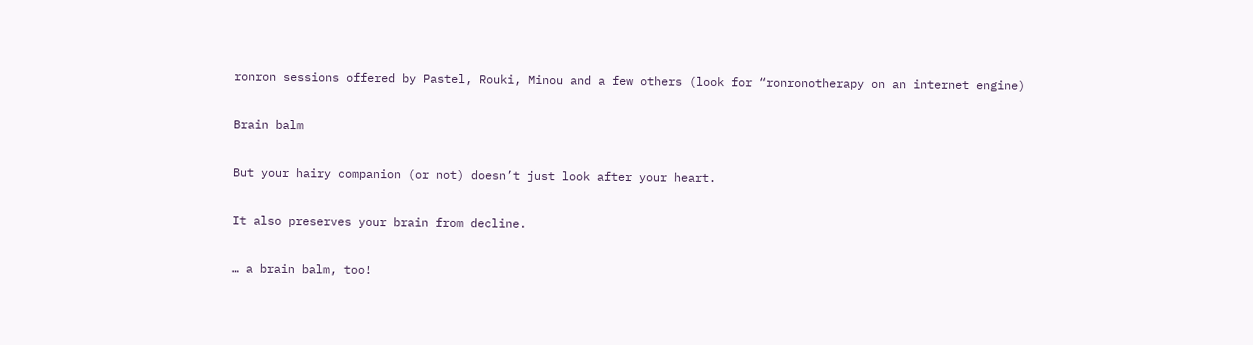ronron sessions offered by Pastel, Rouki, Minou and a few others (look for “ronronotherapy on an internet engine)

Brain balm

But your hairy companion (or not) doesn’t just look after your heart.

It also preserves your brain from decline.

… a brain balm, too!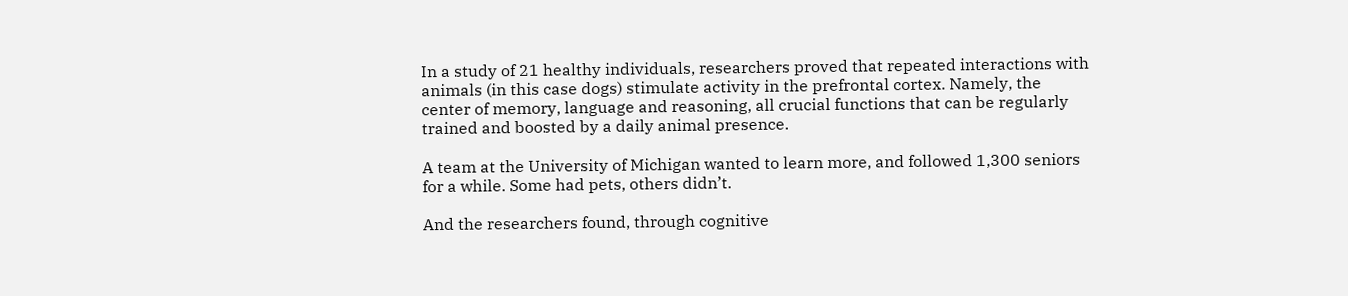In a study of 21 healthy individuals, researchers proved that repeated interactions with animals (in this case dogs) stimulate activity in the prefrontal cortex. Namely, the center of memory, language and reasoning, all crucial functions that can be regularly trained and boosted by a daily animal presence.

A team at the University of Michigan wanted to learn more, and followed 1,300 seniors for a while. Some had pets, others didn’t.

And the researchers found, through cognitive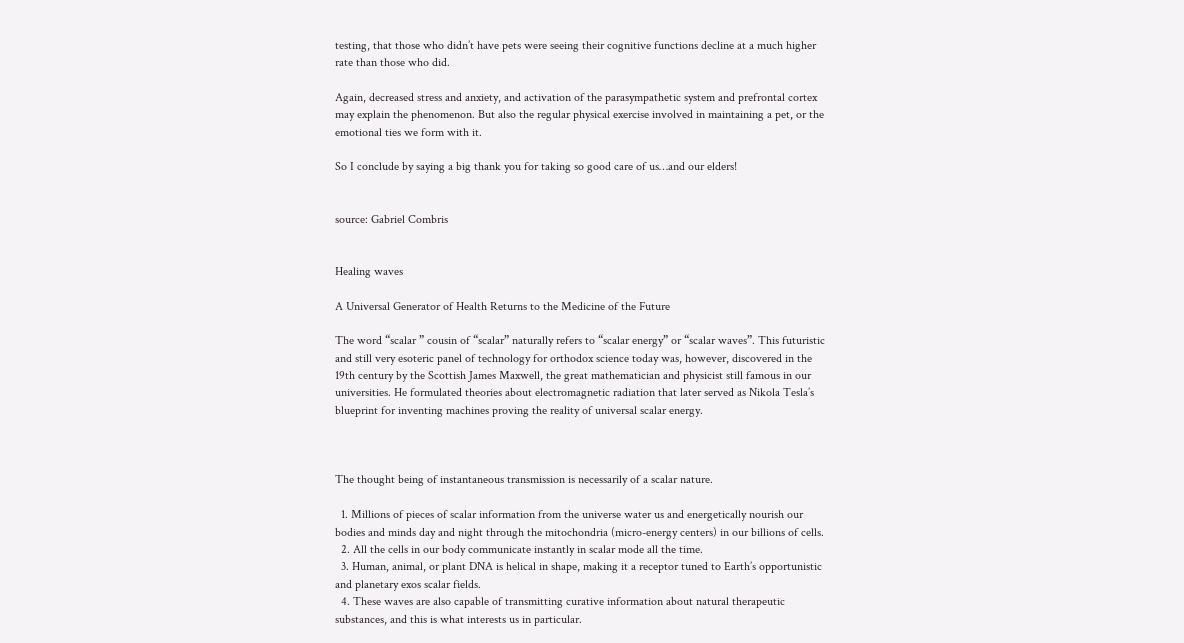testing, that those who didn’t have pets were seeing their cognitive functions decline at a much higher rate than those who did.

Again, decreased stress and anxiety, and activation of the parasympathetic system and prefrontal cortex may explain the phenomenon. But also the regular physical exercise involved in maintaining a pet, or the emotional ties we form with it.

So I conclude by saying a big thank you for taking so good care of us…and our elders!


source: Gabriel Combris


Healing waves

A Universal Generator of Health Returns to the Medicine of the Future

The word “scalar ” cousin of “scalar” naturally refers to “scalar energy” or “scalar waves”. This futuristic and still very esoteric panel of technology for orthodox science today was, however, discovered in the 19th century by the Scottish James Maxwell, the great mathematician and physicist still famous in our universities. He formulated theories about electromagnetic radiation that later served as Nikola Tesla’s blueprint for inventing machines proving the reality of universal scalar energy.



The thought being of instantaneous transmission is necessarily of a scalar nature.

  1. Millions of pieces of scalar information from the universe water us and energetically nourish our bodies and minds day and night through the mitochondria (micro-energy centers) in our billions of cells.
  2. All the cells in our body communicate instantly in scalar mode all the time.
  3. Human, animal, or plant DNA is helical in shape, making it a receptor tuned to Earth’s opportunistic and planetary exos scalar fields.
  4. These waves are also capable of transmitting curative information about natural therapeutic substances, and this is what interests us in particular.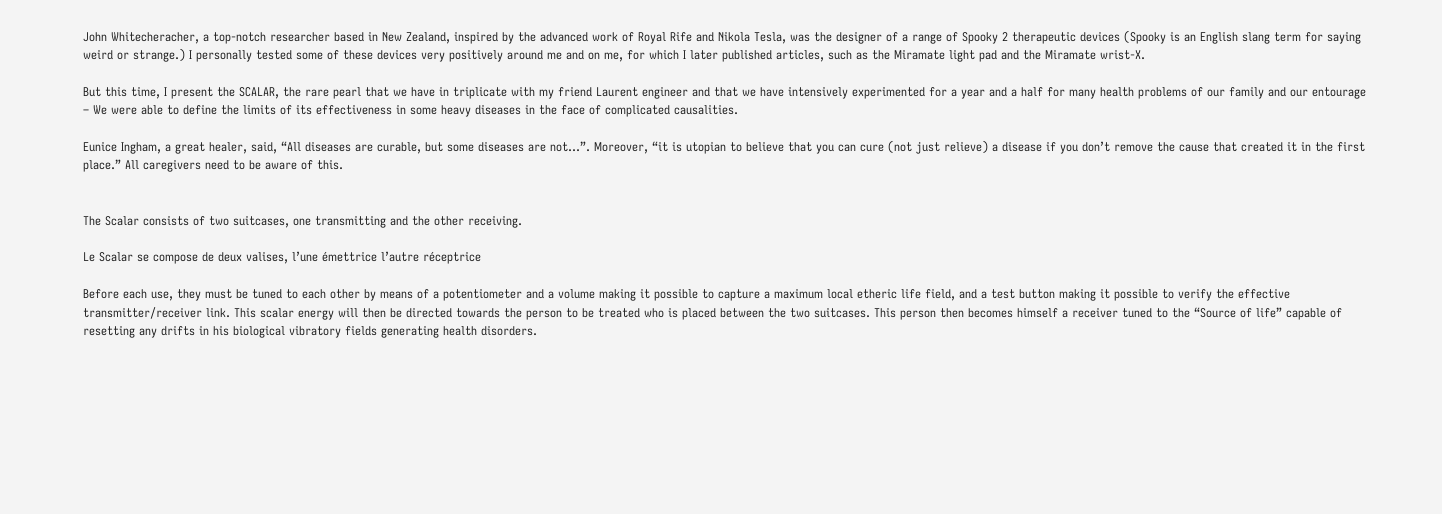John Whitecheracher, a top-notch researcher based in New Zealand, inspired by the advanced work of Royal Rife and Nikola Tesla, was the designer of a range of Spooky 2 therapeutic devices (Spooky is an English slang term for saying weird or strange.) I personally tested some of these devices very positively around me and on me, for which I later published articles, such as the Miramate light pad and the Miramate wrist-X.

But this time, I present the SCALAR, the rare pearl that we have in triplicate with my friend Laurent engineer and that we have intensively experimented for a year and a half for many health problems of our family and our entourage – We were able to define the limits of its effectiveness in some heavy diseases in the face of complicated causalities.

Eunice Ingham, a great healer, said, “All diseases are curable, but some diseases are not…”. Moreover, “it is utopian to believe that you can cure (not just relieve) a disease if you don’t remove the cause that created it in the first place.” All caregivers need to be aware of this.


The Scalar consists of two suitcases, one transmitting and the other receiving.

Le Scalar se compose de deux valises, l’une émettrice l’autre réceptrice

Before each use, they must be tuned to each other by means of a potentiometer and a volume making it possible to capture a maximum local etheric life field, and a test button making it possible to verify the effective transmitter/receiver link. This scalar energy will then be directed towards the person to be treated who is placed between the two suitcases. This person then becomes himself a receiver tuned to the “Source of life” capable of resetting any drifts in his biological vibratory fields generating health disorders.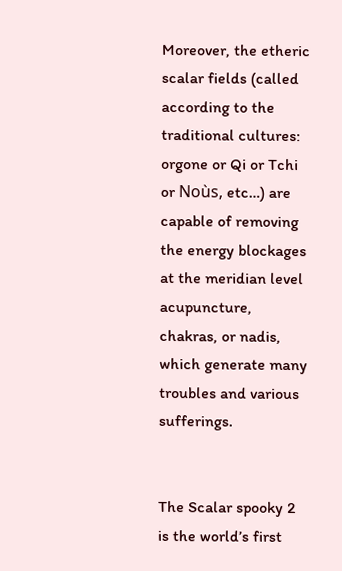Moreover, the etheric scalar fields (called according to the traditional cultures: orgone or Qi or Tchi or Noùs, etc…) are capable of removing the energy blockages at the meridian level acupuncture, chakras, or nadis, which generate many troubles and various sufferings.


The Scalar spooky 2 is the world’s first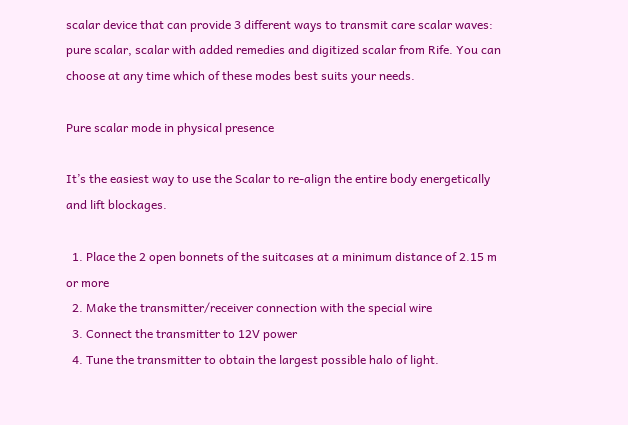scalar device that can provide 3 different ways to transmit care scalar waves: pure scalar, scalar with added remedies and digitized scalar from Rife. You can choose at any time which of these modes best suits your needs.

Pure scalar mode in physical presence

It’s the easiest way to use the Scalar to re-align the entire body energetically and lift blockages.

  1. Place the 2 open bonnets of the suitcases at a minimum distance of 2.15 m or more
  2. Make the transmitter/receiver connection with the special wire
  3. Connect the transmitter to 12V power
  4. Tune the transmitter to obtain the largest possible halo of light.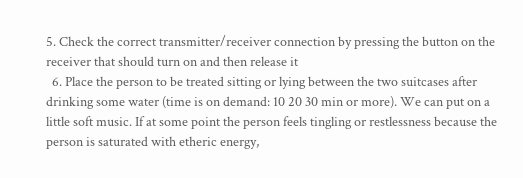5. Check the correct transmitter/receiver connection by pressing the button on the receiver that should turn on and then release it
  6. Place the person to be treated sitting or lying between the two suitcases after drinking some water (time is on demand: 10 20 30 min or more). We can put on a little soft music. If at some point the person feels tingling or restlessness because the person is saturated with etheric energy,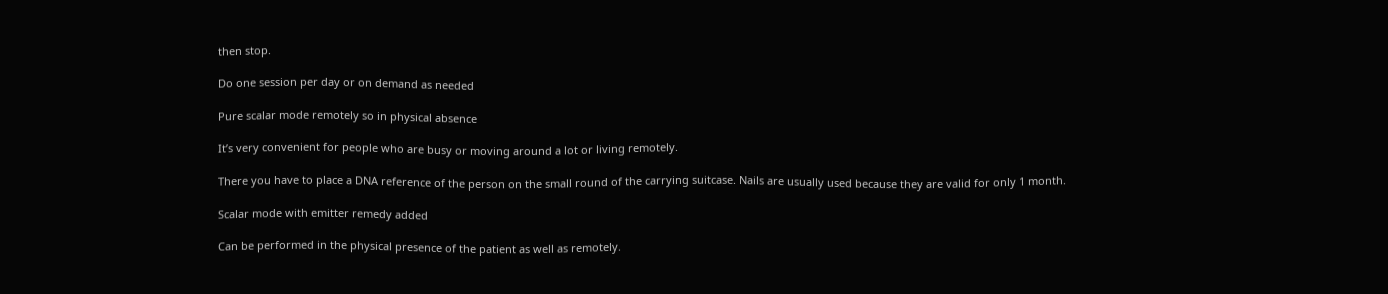then stop.

Do one session per day or on demand as needed

Pure scalar mode remotely so in physical absence

It’s very convenient for people who are busy or moving around a lot or living remotely.

There you have to place a DNA reference of the person on the small round of the carrying suitcase. Nails are usually used because they are valid for only 1 month.

Scalar mode with emitter remedy added

Can be performed in the physical presence of the patient as well as remotely.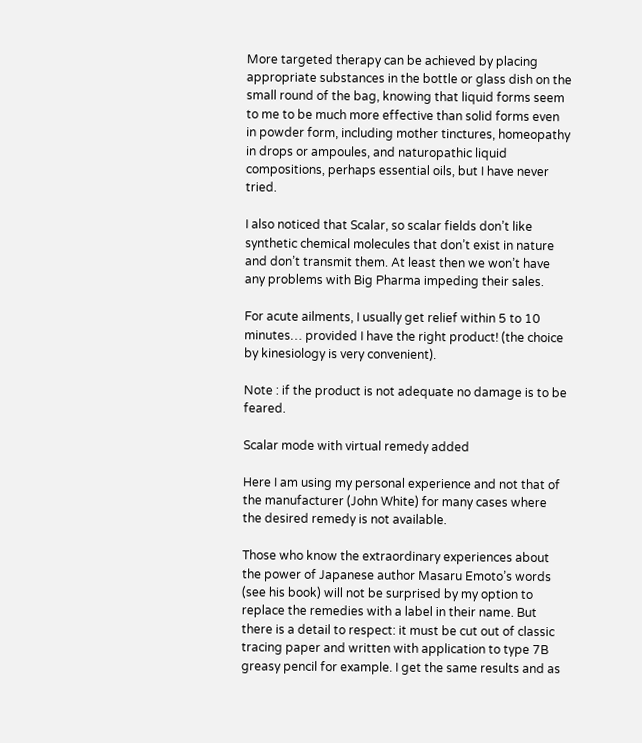More targeted therapy can be achieved by placing appropriate substances in the bottle or glass dish on the small round of the bag, knowing that liquid forms seem to me to be much more effective than solid forms even in powder form, including mother tinctures, homeopathy in drops or ampoules, and naturopathic liquid compositions, perhaps essential oils, but I have never tried.

I also noticed that Scalar, so scalar fields don’t like synthetic chemical molecules that don’t exist in nature and don’t transmit them. At least then we won’t have any problems with Big Pharma impeding their sales.

For acute ailments, I usually get relief within 5 to 10 minutes… provided I have the right product! (the choice by kinesiology is very convenient).

Note : if the product is not adequate no damage is to be feared.

Scalar mode with virtual remedy added

Here I am using my personal experience and not that of the manufacturer (John White) for many cases where the desired remedy is not available.

Those who know the extraordinary experiences about the power of Japanese author Masaru Emoto’s words (see his book) will not be surprised by my option to replace the remedies with a label in their name. But there is a detail to respect: it must be cut out of classic tracing paper and written with application to type 7B greasy pencil for example. I get the same results and as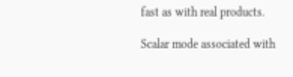fast as with real products.

Scalar mode associated with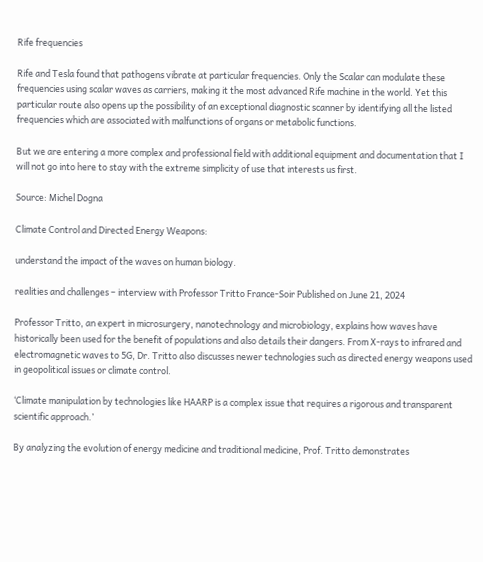Rife frequencies

Rife and Tesla found that pathogens vibrate at particular frequencies. Only the Scalar can modulate these frequencies using scalar waves as carriers, making it the most advanced Rife machine in the world. Yet this particular route also opens up the possibility of an exceptional diagnostic scanner by identifying all the listed frequencies which are associated with malfunctions of organs or metabolic functions.

But we are entering a more complex and professional field with additional equipment and documentation that I will not go into here to stay with the extreme simplicity of use that interests us first.

Source: Michel Dogna

Climate Control and Directed Energy Weapons:

understand the impact of the waves on human biology.

realities and challenges – interview with Professor Tritto France-Soir Published on June 21, 2024

Professor Tritto, an expert in microsurgery, nanotechnology and microbiology, explains how waves have historically been used for the benefit of populations and also details their dangers. From X-rays to infrared and electromagnetic waves to 5G, Dr. Tritto also discusses newer technologies such as directed energy weapons used in geopolitical issues or climate control.

‘Climate manipulation by technologies like HAARP is a complex issue that requires a rigorous and transparent scientific approach.’

By analyzing the evolution of energy medicine and traditional medicine, Prof. Tritto demonstrates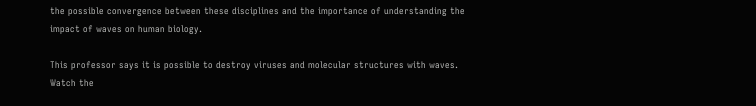the possible convergence between these disciplines and the importance of understanding the impact of waves on human biology.

This professor says it is possible to destroy viruses and molecular structures with waves. Watch the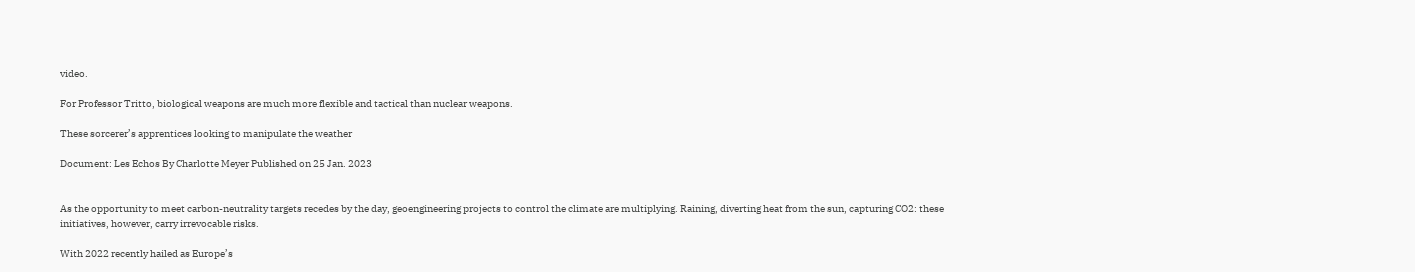video.

For Professor Tritto, biological weapons are much more flexible and tactical than nuclear weapons.

These sorcerer’s apprentices looking to manipulate the weather

Document: Les Echos By Charlotte Meyer Published on 25 Jan. 2023


As the opportunity to meet carbon-neutrality targets recedes by the day, geoengineering projects to control the climate are multiplying. Raining, diverting heat from the sun, capturing CO2: these initiatives, however, carry irrevocable risks.

With 2022 recently hailed as Europe’s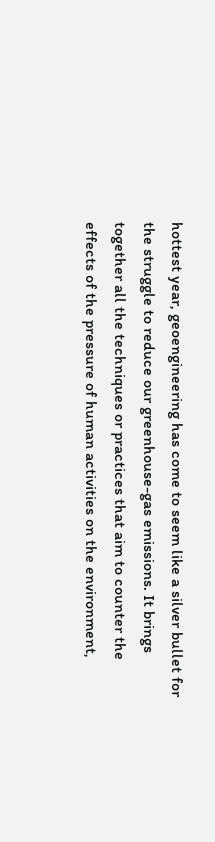hottest year, geoengineering has come to seem like a silver bullet for the struggle to reduce our greenhouse-gas emissions. It brings together all the techniques or practices that aim to counter the effects of the pressure of human activities on the environment,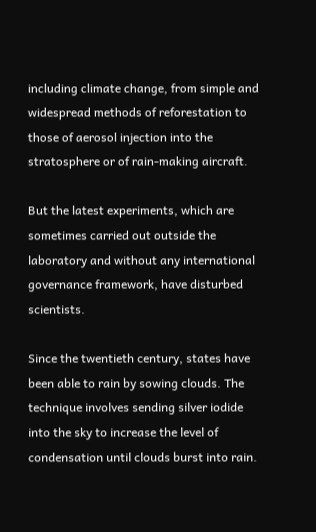including climate change, from simple and widespread methods of reforestation to those of aerosol injection into the stratosphere or of rain-making aircraft.

But the latest experiments, which are sometimes carried out outside the laboratory and without any international governance framework, have disturbed scientists.

Since the twentieth century, states have been able to rain by sowing clouds. The technique involves sending silver iodide into the sky to increase the level of condensation until clouds burst into rain.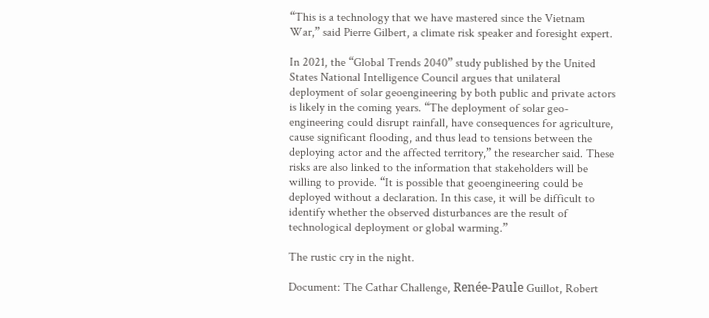“This is a technology that we have mastered since the Vietnam War,” said Pierre Gilbert, a climate risk speaker and foresight expert.

In 2021, the “Global Trends 2040” study published by the United States National Intelligence Council argues that unilateral deployment of solar geoengineering by both public and private actors is likely in the coming years. “The deployment of solar geo-engineering could disrupt rainfall, have consequences for agriculture, cause significant flooding, and thus lead to tensions between the deploying actor and the affected territory,” the researcher said. These risks are also linked to the information that stakeholders will be willing to provide. “It is possible that geoengineering could be deployed without a declaration. In this case, it will be difficult to identify whether the observed disturbances are the result of technological deployment or global warming.”

The rustic cry in the night.

Document: The Cathar Challenge, Renée-Paule Guillot, Robert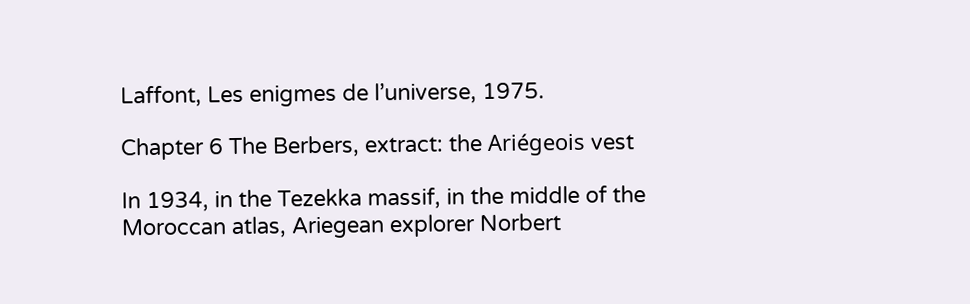Laffont, Les enigmes de l’universe, 1975.

Chapter 6 The Berbers, extract: the Ariégeois vest

In 1934, in the Tezekka massif, in the middle of the Moroccan atlas, Ariegean explorer Norbert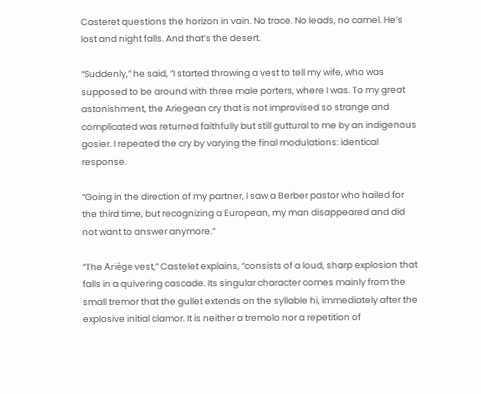Casteret questions the horizon in vain. No trace. No leads, no camel. He’s lost and night falls. And that’s the desert.

“Suddenly,” he said, “I started throwing a vest to tell my wife, who was supposed to be around with three male porters, where I was. To my great astonishment, the Ariegean cry that is not improvised so strange and complicated was returned faithfully but still guttural to me by an indigenous gosier. I repeated the cry by varying the final modulations: identical response.

“Going in the direction of my partner, I saw a Berber pastor who hailed for the third time, but recognizing a European, my man disappeared and did not want to answer anymore.”

“The Ariège vest,” Castelet explains, “consists of a loud, sharp explosion that falls in a quivering cascade. Its singular character comes mainly from the small tremor that the gullet extends on the syllable hi, immediately after the explosive initial clamor. It is neither a tremolo nor a repetition of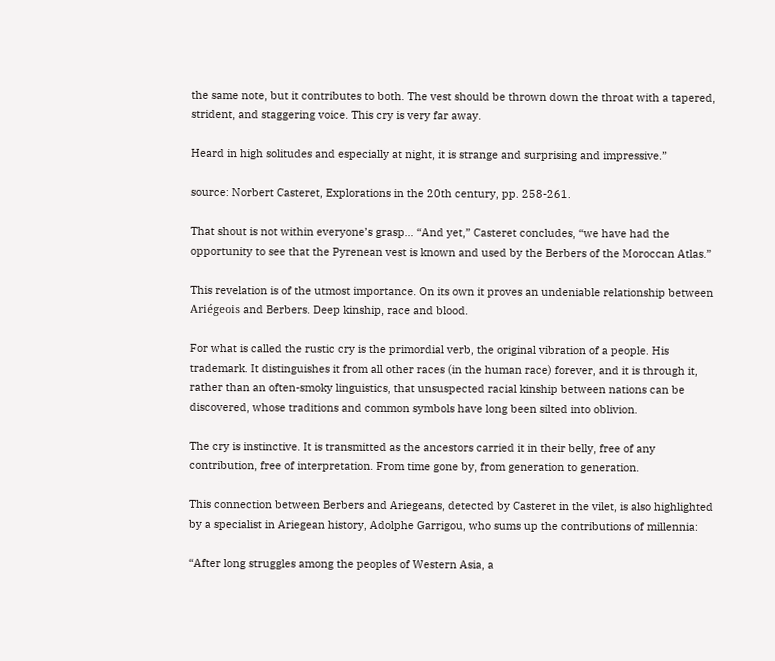the same note, but it contributes to both. The vest should be thrown down the throat with a tapered, strident, and staggering voice. This cry is very far away.

Heard in high solitudes and especially at night, it is strange and surprising and impressive.”

source: Norbert Casteret, Explorations in the 20th century, pp. 258-261.

That shout is not within everyone’s grasp… “And yet,” Casteret concludes, “we have had the opportunity to see that the Pyrenean vest is known and used by the Berbers of the Moroccan Atlas.”

This revelation is of the utmost importance. On its own it proves an undeniable relationship between Ariégeois and Berbers. Deep kinship, race and blood.

For what is called the rustic cry is the primordial verb, the original vibration of a people. His trademark. It distinguishes it from all other races (in the human race) forever, and it is through it, rather than an often-smoky linguistics, that unsuspected racial kinship between nations can be discovered, whose traditions and common symbols have long been silted into oblivion.

The cry is instinctive. It is transmitted as the ancestors carried it in their belly, free of any contribution, free of interpretation. From time gone by, from generation to generation.

This connection between Berbers and Ariegeans, detected by Casteret in the vilet, is also highlighted by a specialist in Ariegean history, Adolphe Garrigou, who sums up the contributions of millennia:

“After long struggles among the peoples of Western Asia, a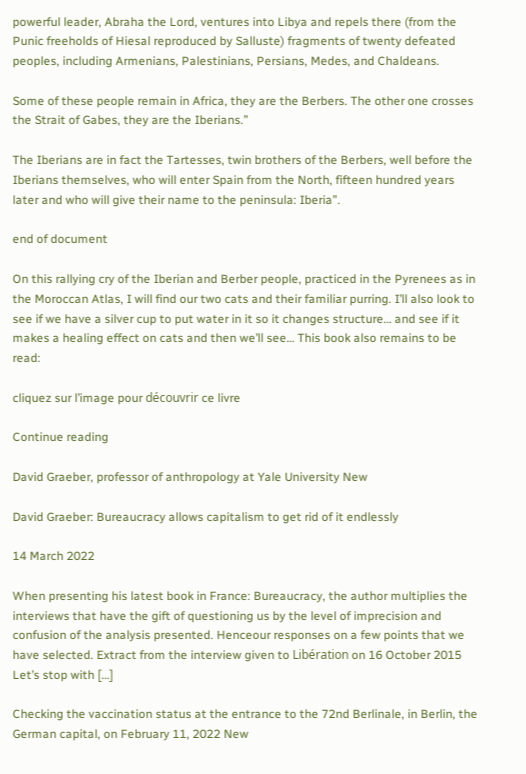powerful leader, Abraha the Lord, ventures into Libya and repels there (from the Punic freeholds of Hiesal reproduced by Salluste) fragments of twenty defeated peoples, including Armenians, Palestinians, Persians, Medes, and Chaldeans.

Some of these people remain in Africa, they are the Berbers. The other one crosses the Strait of Gabes, they are the Iberians.”

The Iberians are in fact the Tartesses, twin brothers of the Berbers, well before the Iberians themselves, who will enter Spain from the North, fifteen hundred years later and who will give their name to the peninsula: Iberia”.

end of document

On this rallying cry of the Iberian and Berber people, practiced in the Pyrenees as in the Moroccan Atlas, I will find our two cats and their familiar purring. I’ll also look to see if we have a silver cup to put water in it so it changes structure… and see if it makes a healing effect on cats and then we’ll see… This book also remains to be read:

cliquez sur l’image pour découvrir ce livre

Continue reading

David Graeber, professor of anthropology at Yale University New

David Graeber: Bureaucracy allows capitalism to get rid of it endlessly

14 March 2022

When presenting his latest book in France: Bureaucracy, the author multiplies the interviews that have the gift of questioning us by the level of imprecision and confusion of the analysis presented. Henceour responses on a few points that we have selected. Extract from the interview given to Libération on 16 October 2015 Let’s stop with […]

Checking the vaccination status at the entrance to the 72nd Berlinale, in Berlin, the German capital, on February 11, 2022 New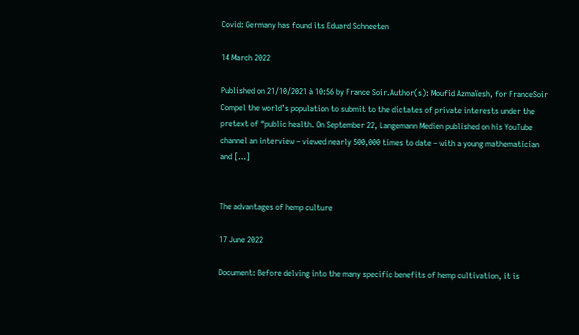Covid: Germany has found its Eduard Schneeten

14 March 2022

Published on 21/10/2021 à 10:56 by France Soir.Author(s): Moufid Azmaïesh, for FranceSoir Compel the world’s population to submit to the dictates of private interests under the pretext of “public health. On September 22, Langemann Medien published on his YouTube channel an interview – viewed nearly 500,000 times to date – with a young mathematician and […]


The advantages of hemp culture

17 June 2022

Document: Before delving into the many specific benefits of hemp cultivation, it is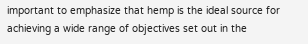important to emphasize that hemp is the ideal source for achieving a wide range of objectives set out in the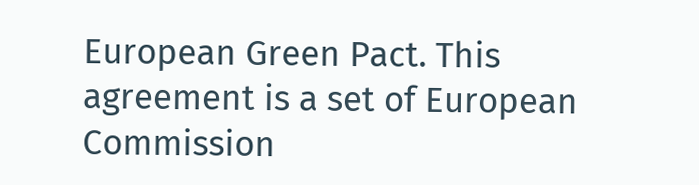European Green Pact. This agreement is a set of European Commission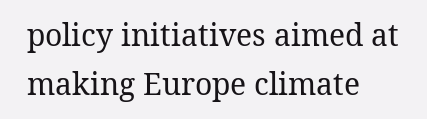policy initiatives aimed at making Europe climate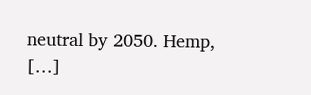neutral by 2050. Hemp, […]